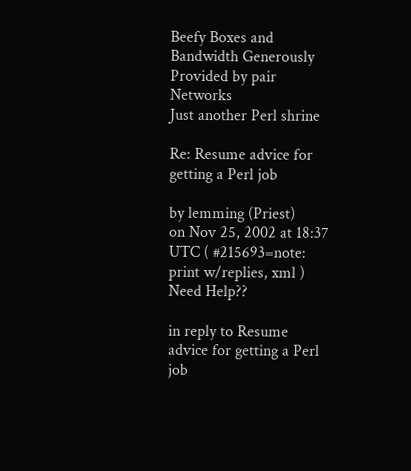Beefy Boxes and Bandwidth Generously Provided by pair Networks
Just another Perl shrine

Re: Resume advice for getting a Perl job

by lemming (Priest)
on Nov 25, 2002 at 18:37 UTC ( #215693=note: print w/replies, xml ) Need Help??

in reply to Resume advice for getting a Perl job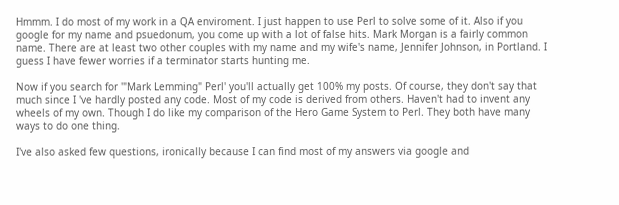Hmmm. I do most of my work in a QA enviroment. I just happen to use Perl to solve some of it. Also if you google for my name and psuedonum, you come up with a lot of false hits. Mark Morgan is a fairly common name. There are at least two other couples with my name and my wife's name, Jennifer Johnson, in Portland. I guess I have fewer worries if a terminator starts hunting me.

Now if you search for '"Mark Lemming" Perl' you'll actually get 100% my posts. Of course, they don't say that much since I 've hardly posted any code. Most of my code is derived from others. Haven't had to invent any wheels of my own. Though I do like my comparison of the Hero Game System to Perl. They both have many ways to do one thing.

I've also asked few questions, ironically because I can find most of my answers via google and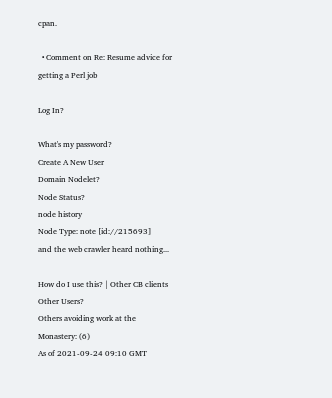cpan.

  • Comment on Re: Resume advice for getting a Perl job

Log In?

What's my password?
Create A New User
Domain Nodelet?
Node Status?
node history
Node Type: note [id://215693]
and the web crawler heard nothing...

How do I use this? | Other CB clients
Other Users?
Others avoiding work at the Monastery: (6)
As of 2021-09-24 09:10 GMT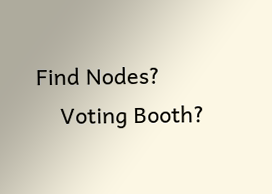Find Nodes?
    Voting Booth?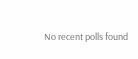No recent polls found